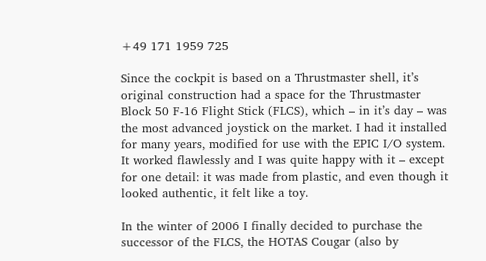+49 171 1959 725

Since the cockpit is based on a Thrustmaster shell, it’s original construction had a space for the Thrustmaster Block 50 F-16 Flight Stick (FLCS), which – in it’s day – was the most advanced joystick on the market. I had it installed for many years, modified for use with the EPIC I/O system. It worked flawlessly and I was quite happy with it – except for one detail: it was made from plastic, and even though it looked authentic, it felt like a toy.

In the winter of 2006 I finally decided to purchase the successor of the FLCS, the HOTAS Cougar (also by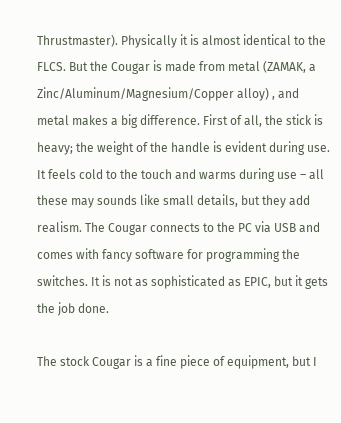Thrustmaster). Physically it is almost identical to the FLCS. But the Cougar is made from metal (ZAMAK, a Zinc/Aluminum/Magnesium/Copper alloy) , and metal makes a big difference. First of all, the stick is heavy; the weight of the handle is evident during use. It feels cold to the touch and warms during use – all these may sounds like small details, but they add realism. The Cougar connects to the PC via USB and comes with fancy software for programming the switches. It is not as sophisticated as EPIC, but it gets the job done.

The stock Cougar is a fine piece of equipment, but I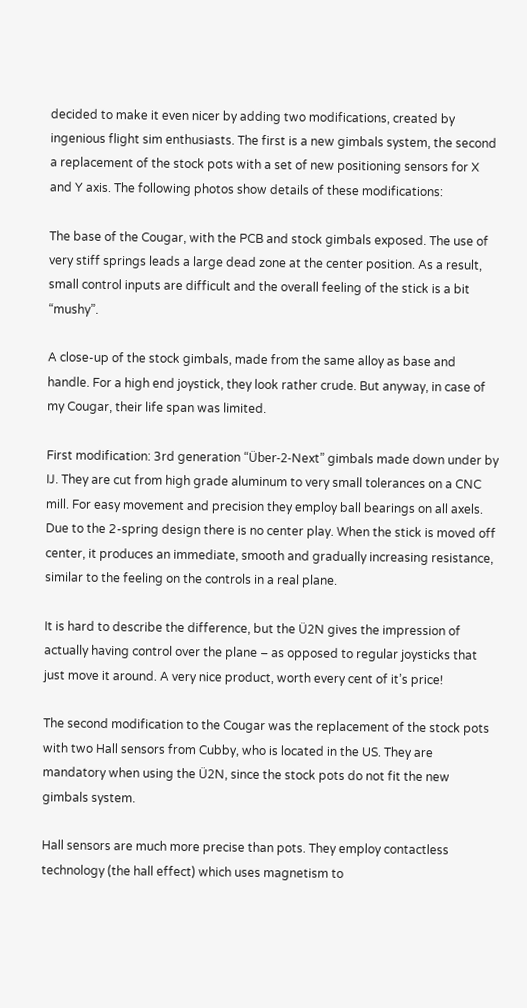decided to make it even nicer by adding two modifications, created by ingenious flight sim enthusiasts. The first is a new gimbals system, the second a replacement of the stock pots with a set of new positioning sensors for X and Y axis. The following photos show details of these modifications:

The base of the Cougar, with the PCB and stock gimbals exposed. The use of very stiff springs leads a large dead zone at the center position. As a result, small control inputs are difficult and the overall feeling of the stick is a bit “mushy”.

A close-up of the stock gimbals, made from the same alloy as base and handle. For a high end joystick, they look rather crude. But anyway, in case of my Cougar, their life span was limited.

First modification: 3rd generation “Über-2-Next” gimbals made down under by IJ. They are cut from high grade aluminum to very small tolerances on a CNC mill. For easy movement and precision they employ ball bearings on all axels. Due to the 2-spring design there is no center play. When the stick is moved off center, it produces an immediate, smooth and gradually increasing resistance, similar to the feeling on the controls in a real plane.

It is hard to describe the difference, but the Ü2N gives the impression of actually having control over the plane – as opposed to regular joysticks that just move it around. A very nice product, worth every cent of it’s price!

The second modification to the Cougar was the replacement of the stock pots with two Hall sensors from Cubby, who is located in the US. They are mandatory when using the Ü2N, since the stock pots do not fit the new gimbals system.

Hall sensors are much more precise than pots. They employ contactless technology (the hall effect) which uses magnetism to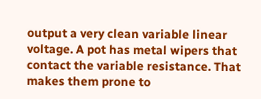output a very clean variable linear voltage. A pot has metal wipers that contact the variable resistance. That makes them prone to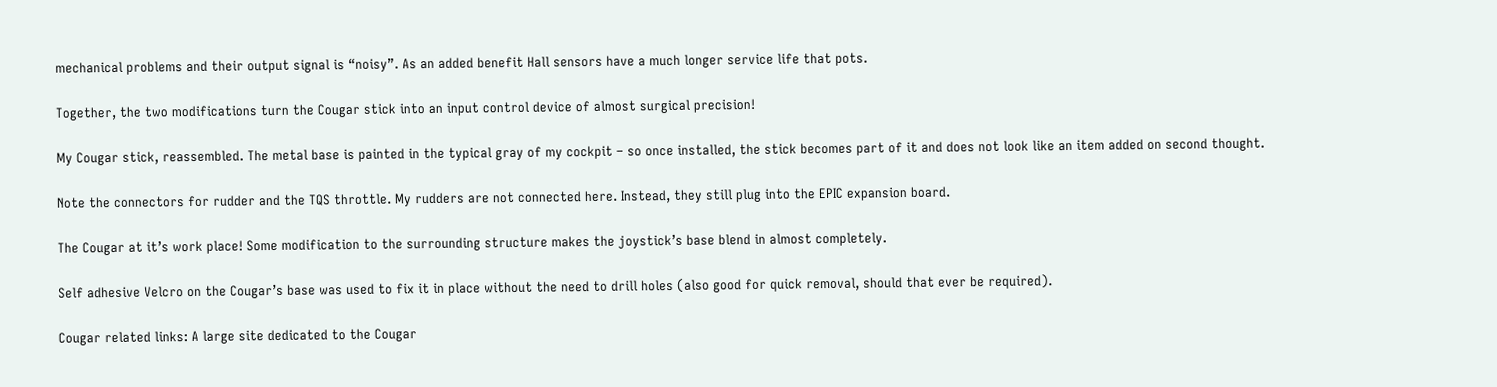mechanical problems and their output signal is “noisy”. As an added benefit Hall sensors have a much longer service life that pots.

Together, the two modifications turn the Cougar stick into an input control device of almost surgical precision!

My Cougar stick, reassembled. The metal base is painted in the typical gray of my cockpit – so once installed, the stick becomes part of it and does not look like an item added on second thought.

Note the connectors for rudder and the TQS throttle. My rudders are not connected here. Instead, they still plug into the EPIC expansion board.

The Cougar at it’s work place! Some modification to the surrounding structure makes the joystick’s base blend in almost completely.

Self adhesive Velcro on the Cougar’s base was used to fix it in place without the need to drill holes (also good for quick removal, should that ever be required).

Cougar related links: A large site dedicated to the Cougar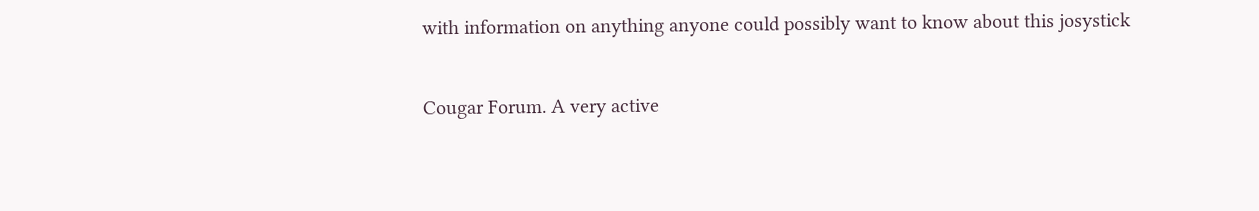with information on anything anyone could possibly want to know about this josystick

Cougar Forum. A very active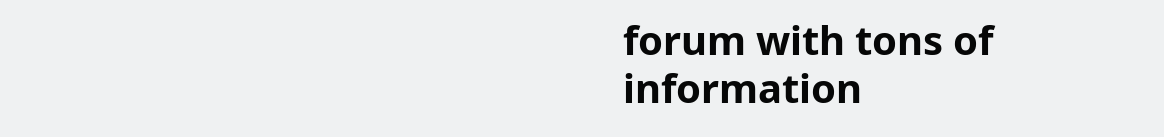forum with tons of information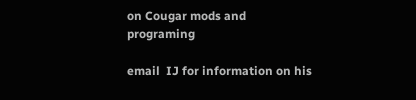on Cougar mods and programing

email  IJ for information on his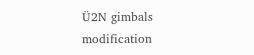Ü2N gimbals modification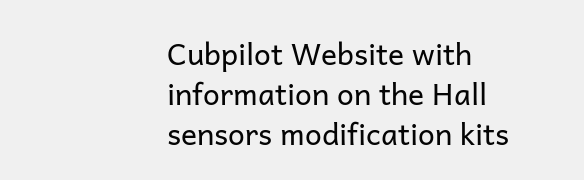Cubpilot Website with information on the Hall sensors modification kits